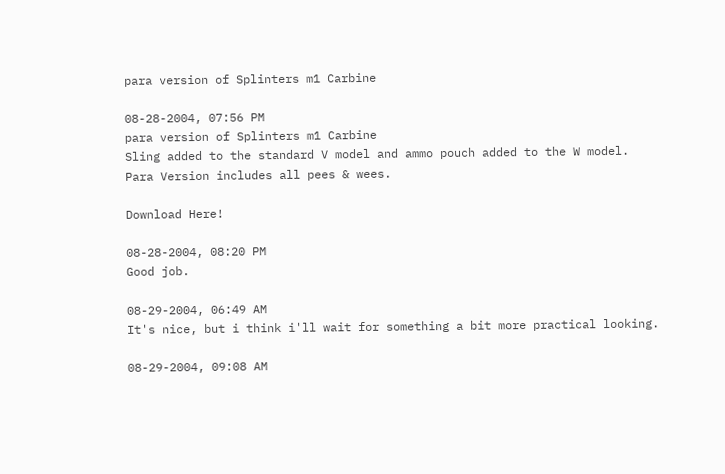para version of Splinters m1 Carbine

08-28-2004, 07:56 PM
para version of Splinters m1 Carbine
Sling added to the standard V model and ammo pouch added to the W model.
Para Version includes all pees & wees.

Download Here!

08-28-2004, 08:20 PM
Good job.

08-29-2004, 06:49 AM
It's nice, but i think i'll wait for something a bit more practical looking.

08-29-2004, 09:08 AM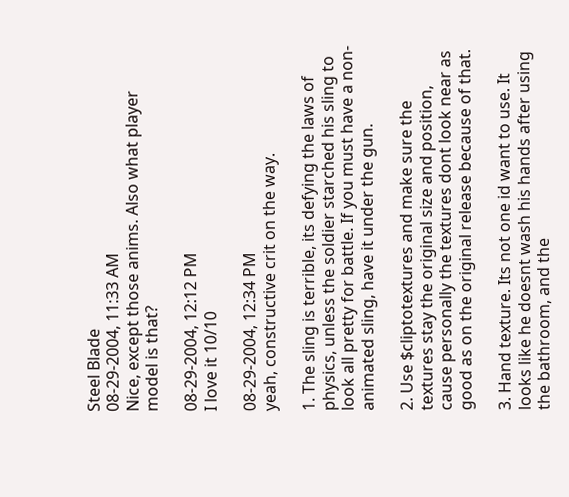Steel Blade
08-29-2004, 11:33 AM
Nice, except those anims. Also what player model is that?

08-29-2004, 12:12 PM
I love it 10/10

08-29-2004, 12:34 PM
yeah, constructive crit on the way.

1. The sling is terrible, its defying the laws of physics, unless the soldier starched his sling to look all pretty for battle. If you must have a non-animated sling, have it under the gun.

2. Use $cliptotextures and make sure the textures stay the original size and position, cause personally the textures dont look near as good as on the original release because of that.

3. Hand texture. Its not one id want to use. It looks like he doesnt wash his hands after using the bathroom, and the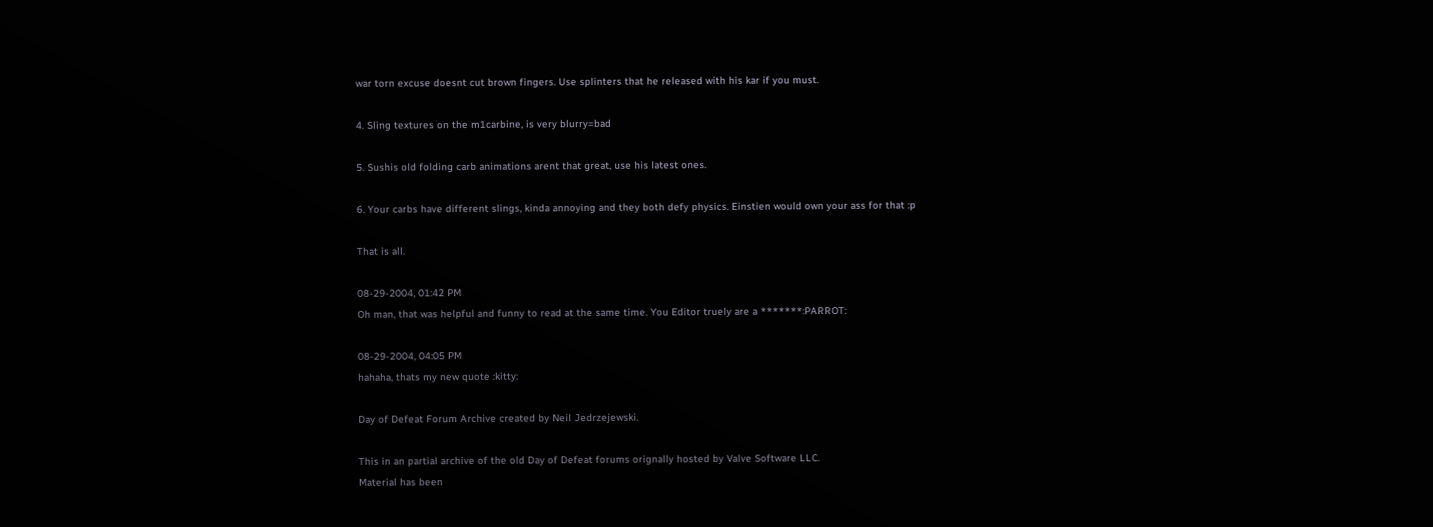war torn excuse doesnt cut brown fingers. Use splinters that he released with his kar if you must.

4. Sling textures on the m1carbine, is very blurry=bad

5. Sushis old folding carb animations arent that great, use his latest ones.

6. Your carbs have different slings, kinda annoying and they both defy physics. Einstien would own your ass for that :p

That is all.

08-29-2004, 01:42 PM
Oh man, that was helpful and funny to read at the same time. You Editor truely are a *******:PARROT:

08-29-2004, 04:05 PM
hahaha, thats my new quote :kitty:

Day of Defeat Forum Archive created by Neil Jedrzejewski.

This in an partial archive of the old Day of Defeat forums orignally hosted by Valve Software LLC.
Material has been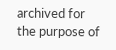archived for the purpose of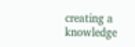creating a knowledge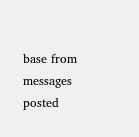base from messages posted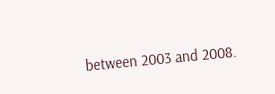between 2003 and 2008.